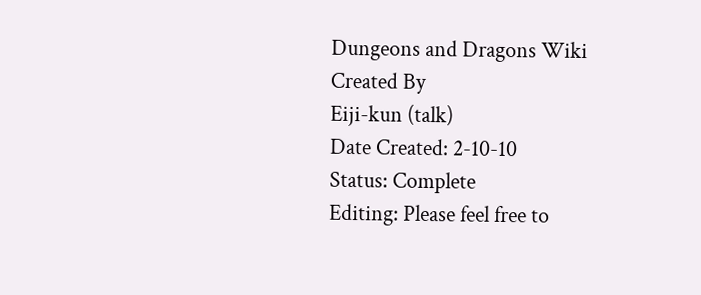Dungeons and Dragons Wiki
Created By
Eiji-kun (talk)
Date Created: 2-10-10
Status: Complete
Editing: Please feel free to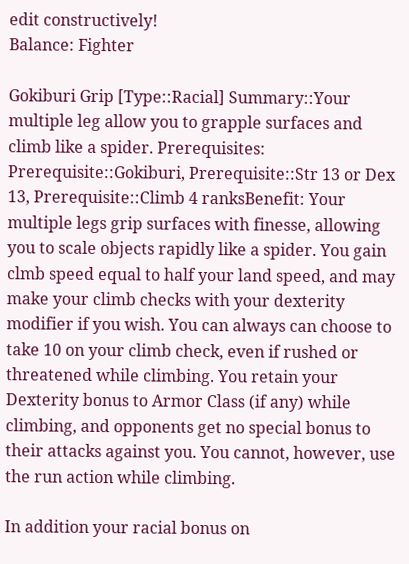edit constructively!
Balance: Fighter

Gokiburi Grip [Type::Racial] Summary::Your multiple leg allow you to grapple surfaces and climb like a spider. Prerequisites: Prerequisite::Gokiburi, Prerequisite::Str 13 or Dex 13, Prerequisite::Climb 4 ranksBenefit: Your multiple legs grip surfaces with finesse, allowing you to scale objects rapidly like a spider. You gain clmb speed equal to half your land speed, and may make your climb checks with your dexterity modifier if you wish. You can always can choose to take 10 on your climb check, even if rushed or threatened while climbing. You retain your Dexterity bonus to Armor Class (if any) while climbing, and opponents get no special bonus to their attacks against you. You cannot, however, use the run action while climbing.

In addition your racial bonus on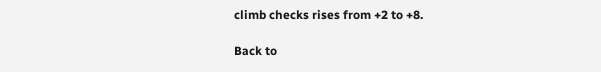climb checks rises from +2 to +8.

Back to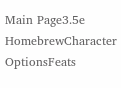Main Page3.5e HomebrewCharacter OptionsFeats